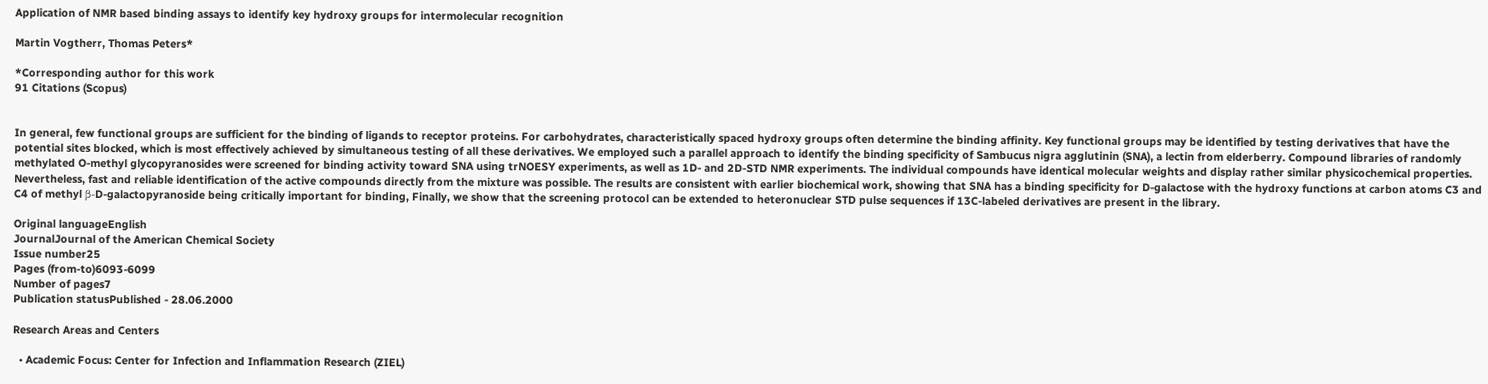Application of NMR based binding assays to identify key hydroxy groups for intermolecular recognition

Martin Vogtherr, Thomas Peters*

*Corresponding author for this work
91 Citations (Scopus)


In general, few functional groups are sufficient for the binding of ligands to receptor proteins. For carbohydrates, characteristically spaced hydroxy groups often determine the binding affinity. Key functional groups may be identified by testing derivatives that have the potential sites blocked, which is most effectively achieved by simultaneous testing of all these derivatives. We employed such a parallel approach to identify the binding specificity of Sambucus nigra agglutinin (SNA), a lectin from elderberry. Compound libraries of randomly methylated O-methyl glycopyranosides were screened for binding activity toward SNA using trNOESY experiments, as well as 1D- and 2D-STD NMR experiments. The individual compounds have identical molecular weights and display rather similar physicochemical properties. Nevertheless, fast and reliable identification of the active compounds directly from the mixture was possible. The results are consistent with earlier biochemical work, showing that SNA has a binding specificity for D-galactose with the hydroxy functions at carbon atoms C3 and C4 of methyl β-D-galactopyranoside being critically important for binding, Finally, we show that the screening protocol can be extended to heteronuclear STD pulse sequences if 13C-labeled derivatives are present in the library.

Original languageEnglish
JournalJournal of the American Chemical Society
Issue number25
Pages (from-to)6093-6099
Number of pages7
Publication statusPublished - 28.06.2000

Research Areas and Centers

  • Academic Focus: Center for Infection and Inflammation Research (ZIEL)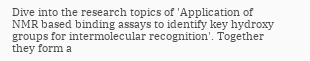Dive into the research topics of 'Application of NMR based binding assays to identify key hydroxy groups for intermolecular recognition'. Together they form a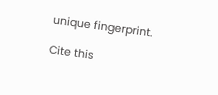unique fingerprint.

Cite this